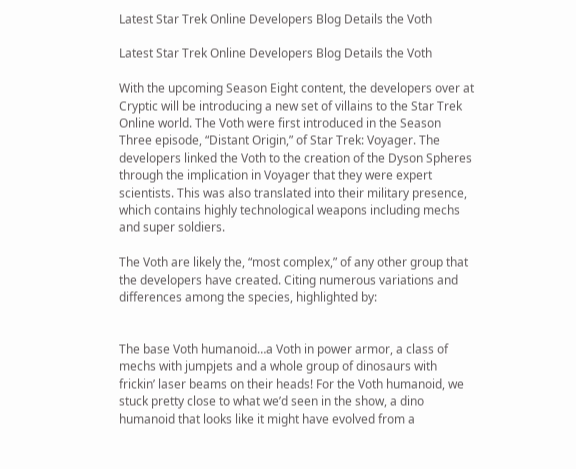Latest Star Trek Online Developers Blog Details the Voth

Latest Star Trek Online Developers Blog Details the Voth

With the upcoming Season Eight content, the developers over at Cryptic will be introducing a new set of villains to the Star Trek Online world. The Voth were first introduced in the Season Three episode, “Distant Origin,” of Star Trek: Voyager. The developers linked the Voth to the creation of the Dyson Spheres through the implication in Voyager that they were expert scientists. This was also translated into their military presence, which contains highly technological weapons including mechs and super soldiers.

The Voth are likely the, “most complex,” of any other group that the developers have created. Citing numerous variations and differences among the species, highlighted by:


The base Voth humanoid…a Voth in power armor, a class of mechs with jumpjets and a whole group of dinosaurs with frickin’ laser beams on their heads! For the Voth humanoid, we stuck pretty close to what we’d seen in the show, a dino humanoid that looks like it might have evolved from a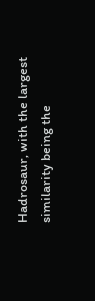Hadrosaur, with the largest similarity being the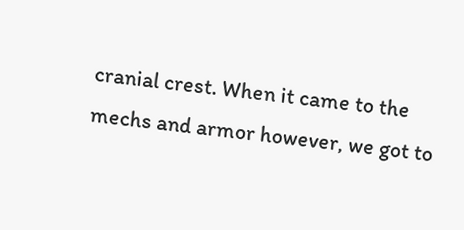cranial crest. When it came to the mechs and armor however, we got to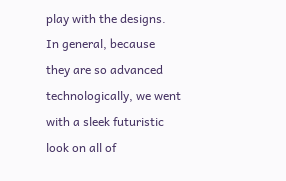play with the designs. In general, because they are so advanced technologically, we went with a sleek futuristic look on all of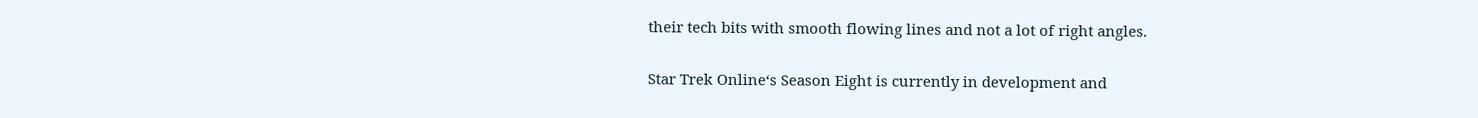their tech bits with smooth flowing lines and not a lot of right angles.

Star Trek Online‘s Season Eight is currently in development and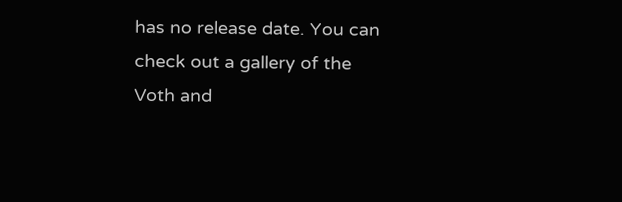has no release date. You can check out a gallery of the Voth and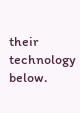their technology below.